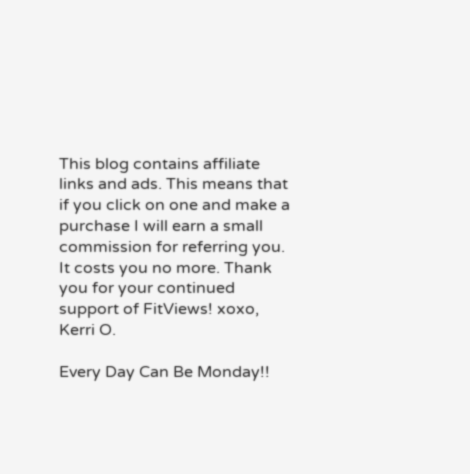This blog contains affiliate links and ads. This means that if you click on one and make a purchase I will earn a small commission for referring you. It costs you no more. Thank you for your continued support of FitViews! xoxo, Kerri O.

Every Day Can Be Monday!!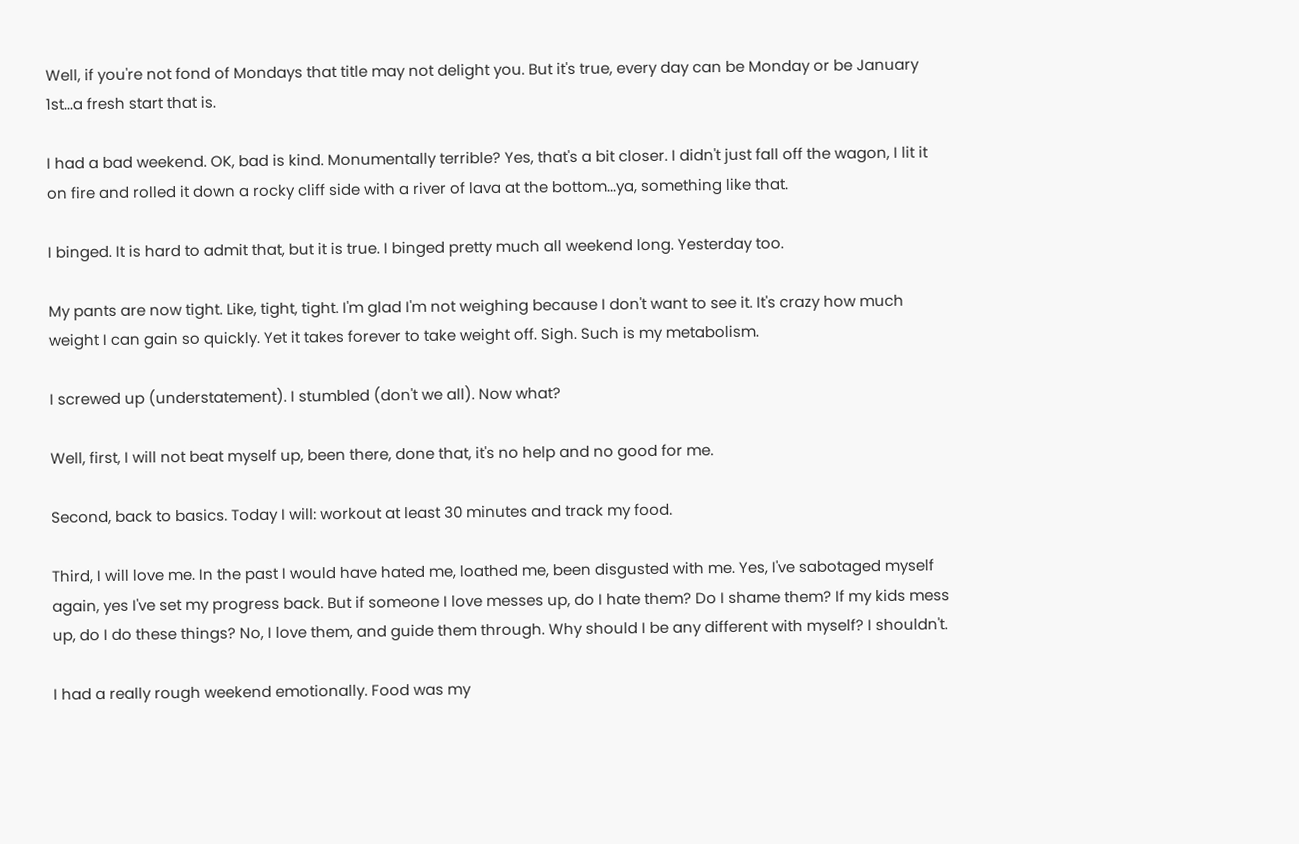Well, if you're not fond of Mondays that title may not delight you. But it's true, every day can be Monday or be January 1st...a fresh start that is.

I had a bad weekend. OK, bad is kind. Monumentally terrible? Yes, that's a bit closer. I didn't just fall off the wagon, I lit it on fire and rolled it down a rocky cliff side with a river of lava at the bottom...ya, something like that.

I binged. It is hard to admit that, but it is true. I binged pretty much all weekend long. Yesterday too.

My pants are now tight. Like, tight, tight. I'm glad I'm not weighing because I don't want to see it. It's crazy how much weight I can gain so quickly. Yet it takes forever to take weight off. Sigh. Such is my metabolism.

I screwed up (understatement). I stumbled (don't we all). Now what?

Well, first, I will not beat myself up, been there, done that, it's no help and no good for me.

Second, back to basics. Today I will: workout at least 30 minutes and track my food.

Third, I will love me. In the past I would have hated me, loathed me, been disgusted with me. Yes, I've sabotaged myself again, yes I've set my progress back. But if someone I love messes up, do I hate them? Do I shame them? If my kids mess up, do I do these things? No, I love them, and guide them through. Why should I be any different with myself? I shouldn't.

I had a really rough weekend emotionally. Food was my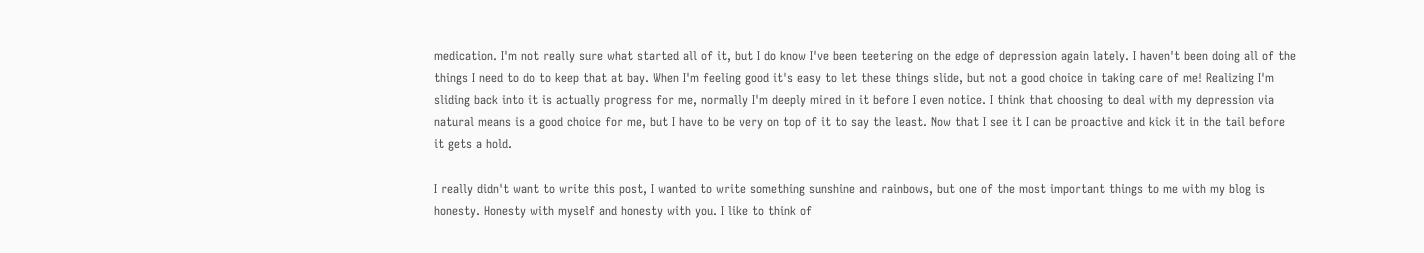medication. I'm not really sure what started all of it, but I do know I've been teetering on the edge of depression again lately. I haven't been doing all of the things I need to do to keep that at bay. When I'm feeling good it's easy to let these things slide, but not a good choice in taking care of me! Realizing I'm sliding back into it is actually progress for me, normally I'm deeply mired in it before I even notice. I think that choosing to deal with my depression via natural means is a good choice for me, but I have to be very on top of it to say the least. Now that I see it I can be proactive and kick it in the tail before it gets a hold.

I really didn't want to write this post, I wanted to write something sunshine and rainbows, but one of the most important things to me with my blog is honesty. Honesty with myself and honesty with you. I like to think of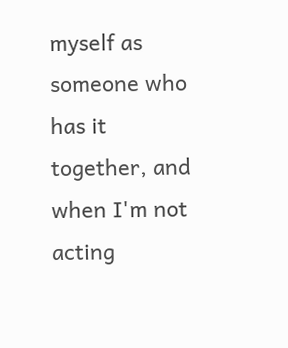myself as someone who has it together, and when I'm not acting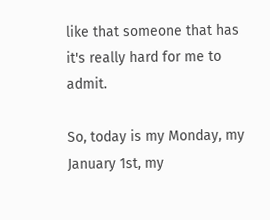like that someone that has it's really hard for me to admit.

So, today is my Monday, my January 1st, my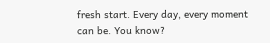fresh start. Every day, every moment can be. You know?